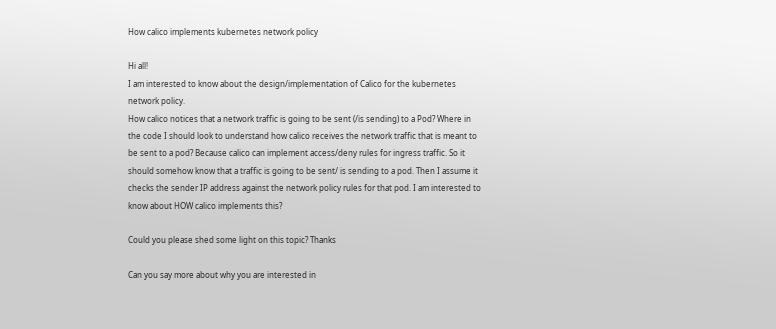How calico implements kubernetes network policy

Hi all!
I am interested to know about the design/implementation of Calico for the kubernetes network policy.
How calico notices that a network traffic is going to be sent (/is sending) to a Pod? Where in the code I should look to understand how calico receives the network traffic that is meant to be sent to a pod? Because calico can implement access/deny rules for ingress traffic. So it should somehow know that a traffic is going to be sent/ is sending to a pod. Then I assume it checks the sender IP address against the network policy rules for that pod. I am interested to know about HOW calico implements this?

Could you please shed some light on this topic? Thanks

Can you say more about why you are interested in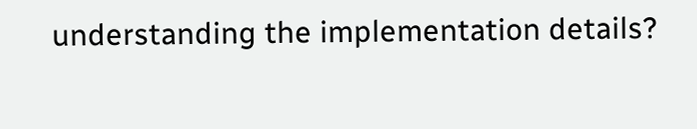understanding the implementation details?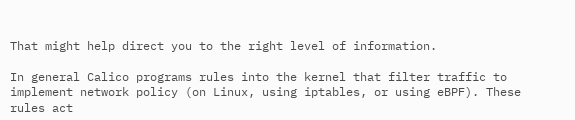That might help direct you to the right level of information.

In general Calico programs rules into the kernel that filter traffic to implement network policy (on Linux, using iptables, or using eBPF). These rules act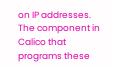on IP addresses. The component in Calico that programs these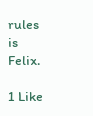rules is Felix.

1 Like